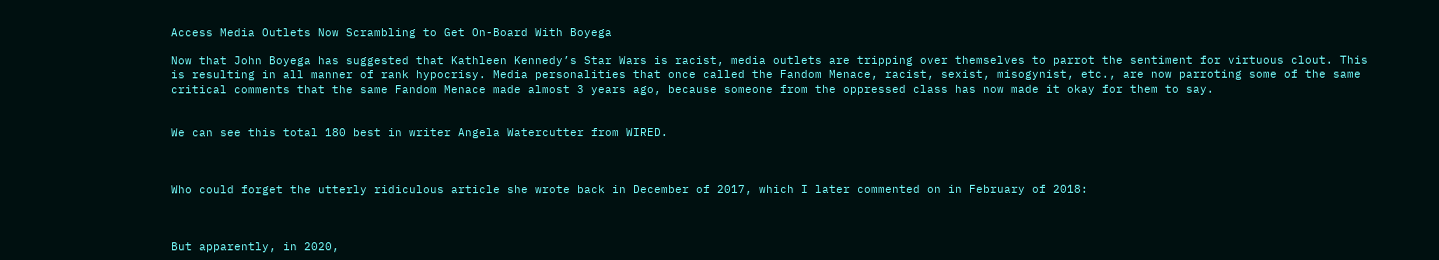Access Media Outlets Now Scrambling to Get On-Board With Boyega

Now that John Boyega has suggested that Kathleen Kennedy’s Star Wars is racist, media outlets are tripping over themselves to parrot the sentiment for virtuous clout. This is resulting in all manner of rank hypocrisy. Media personalities that once called the Fandom Menace, racist, sexist, misogynist, etc., are now parroting some of the same critical comments that the same Fandom Menace made almost 3 years ago, because someone from the oppressed class has now made it okay for them to say.


We can see this total 180 best in writer Angela Watercutter from WIRED.



Who could forget the utterly ridiculous article she wrote back in December of 2017, which I later commented on in February of 2018:



But apparently, in 2020,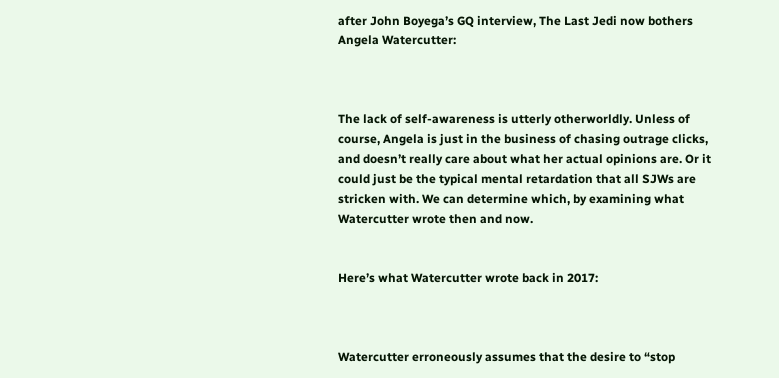after John Boyega’s GQ interview, The Last Jedi now bothers Angela Watercutter:



The lack of self-awareness is utterly otherworldly. Unless of course, Angela is just in the business of chasing outrage clicks, and doesn’t really care about what her actual opinions are. Or it could just be the typical mental retardation that all SJWs are stricken with. We can determine which, by examining what Watercutter wrote then and now.


Here’s what Watercutter wrote back in 2017:



Watercutter erroneously assumes that the desire to “stop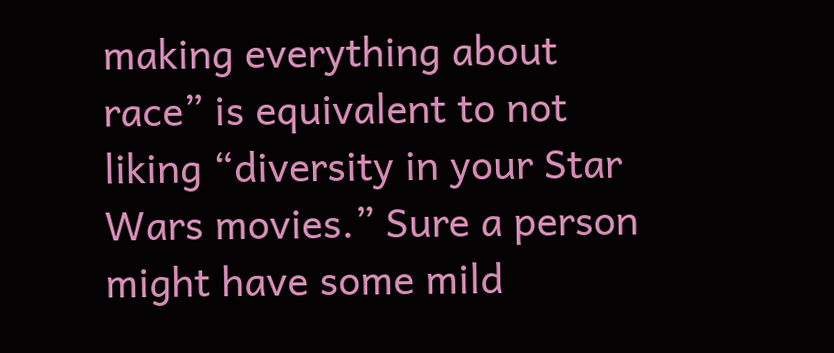making everything about race” is equivalent to not liking “diversity in your Star Wars movies.” Sure a person might have some mild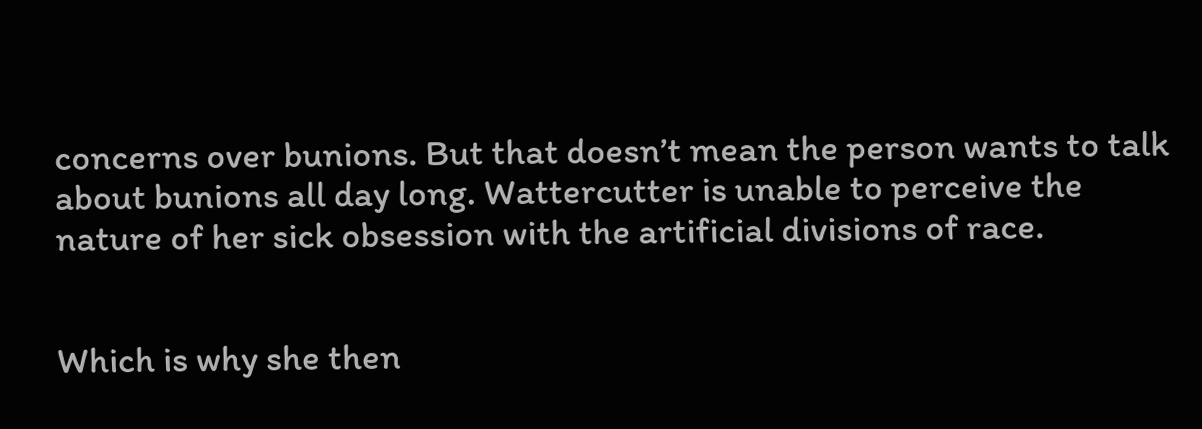concerns over bunions. But that doesn’t mean the person wants to talk about bunions all day long. Wattercutter is unable to perceive the nature of her sick obsession with the artificial divisions of race.


Which is why she then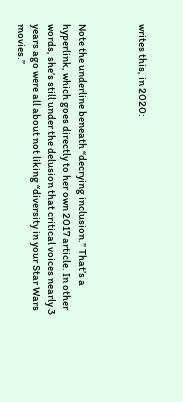writes this, in 2020:



Note the underline beneath “decrying inclusion.” That’s a hyperlink, which goes directly to her own 2017 article. In other words, she’s still under the delusion that critical voices nearly 3 years ago were all about not liking “diversity in your Star Wars movies.”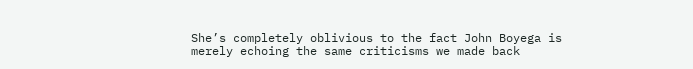She’s completely oblivious to the fact John Boyega is merely echoing the same criticisms we made back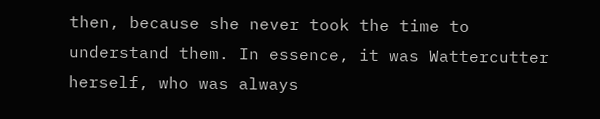then, because she never took the time to understand them. In essence, it was Wattercutter herself, who was always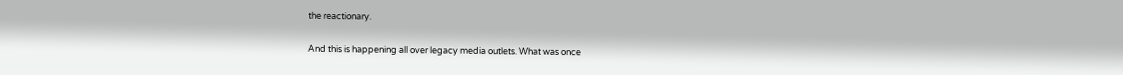the reactionary.


And this is happening all over legacy media outlets. What was once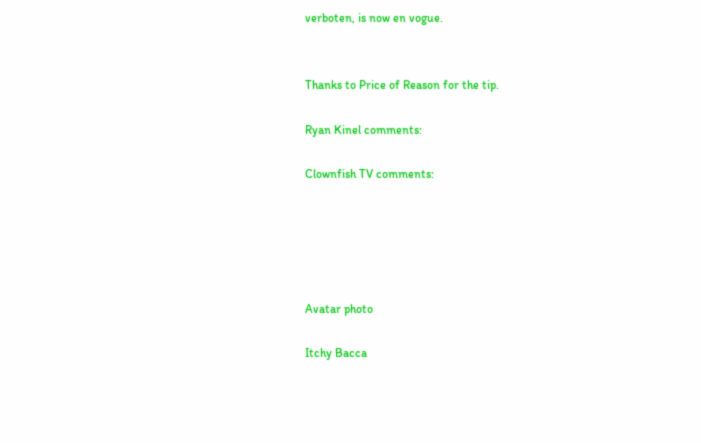verboten, is now en vogue.


Thanks to Price of Reason for the tip.

Ryan Kinel comments:

Clownfish TV comments:





Avatar photo

Itchy Bacca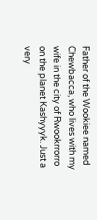Father of the Wookiee named Chewbacca, who lives with my wife in the city of Rwookrrorro on the planet Kashyyyk. Just a very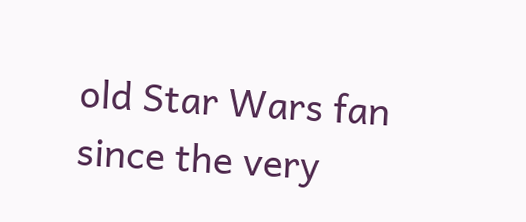old Star Wars fan since the very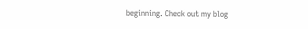beginning. Check out my blog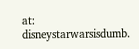at: disneystarwarsisdumb.